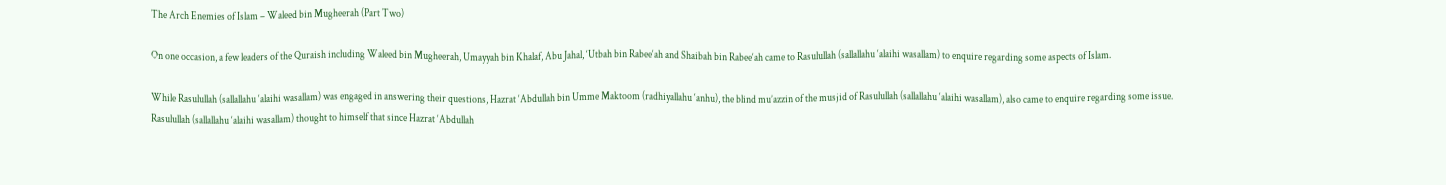The Arch Enemies of Islam – Waleed bin Mugheerah (Part Two)

On one occasion, a few leaders of the Quraish including Waleed bin Mugheerah, Umayyah bin Khalaf, Abu Jahal, ‘Utbah bin Rabee‘ah and Shaibah bin Rabee‘ah came to Rasulullah (sallallahu ‘alaihi wasallam) to enquire regarding some aspects of Islam.

While Rasulullah (sallallahu ‘alaihi wasallam) was engaged in answering their questions, Hazrat ‘Abdullah bin Umme Maktoom (radhiyallahu ‘anhu), the blind mu’azzin of the musjid of Rasulullah (sallallahu ‘alaihi wasallam), also came to enquire regarding some issue. Rasulullah (sallallahu ‘alaihi wasallam) thought to himself that since Hazrat ‘Abdullah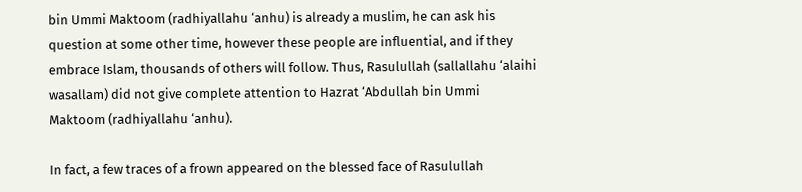bin Ummi Maktoom (radhiyallahu ‘anhu) is already a muslim, he can ask his question at some other time, however these people are influential, and if they embrace Islam, thousands of others will follow. Thus, Rasulullah (sallallahu ‘alaihi wasallam) did not give complete attention to Hazrat ‘Abdullah bin Ummi Maktoom (radhiyallahu ‘anhu).

In fact, a few traces of a frown appeared on the blessed face of Rasulullah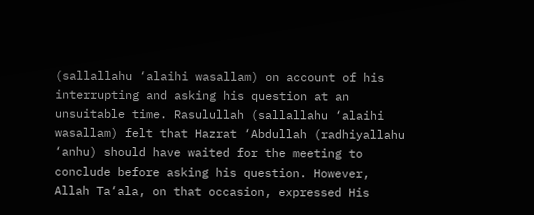(sallallahu ‘alaihi wasallam) on account of his interrupting and asking his question at an unsuitable time. Rasulullah (sallallahu ‘alaihi wasallam) felt that Hazrat ‘Abdullah (radhiyallahu ‘anhu) should have waited for the meeting to conclude before asking his question. However, Allah Ta‘ala, on that occasion, expressed His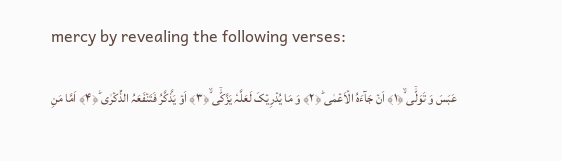mercy by revealing the following verses:

عَبَسَ وَ تَوَلّٰۤی ۙ﴿۱﴾ اَنۡ جَآءَہُ الۡاَعۡمٰی ؕ﴿۲﴾ وَ مَا یُدۡرِیۡکَ لَعَلَّہٗ یَزَّکّٰۤی ۙ﴿۳﴾ اَوۡ یَذَّکَّرُ فَتَنۡفَعَہُ الذِّکۡرٰی ؕ﴿۴﴾ اَمَّا مَنِ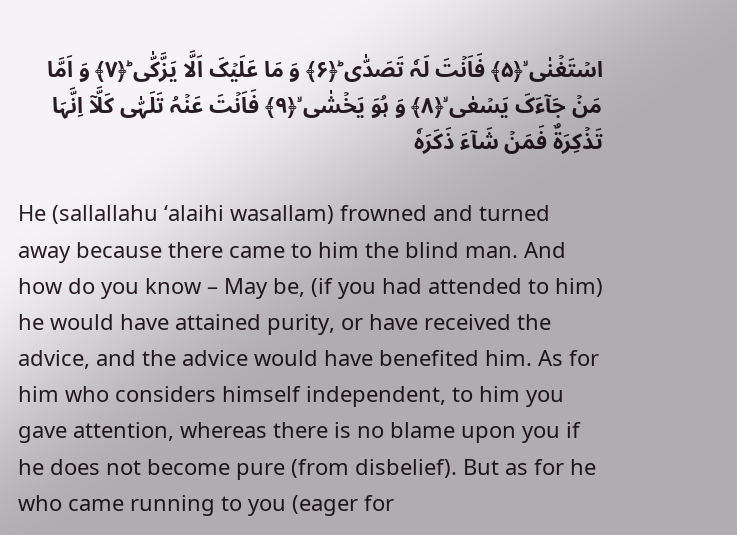اسۡتَغۡنٰی ۙ﴿۵﴾ فَاَنۡتَ لَہٗ تَصَدّٰی ؕ﴿۶﴾ وَ مَا عَلَیۡکَ اَلَّا یَزَّکّٰی ؕ﴿۷﴾ وَ اَمَّا مَنۡ جَآءَکَ یَسۡعٰی ۙ﴿۸﴾ وَ ہُوَ یَخۡشٰی ۙ﴿۹﴾ فَاَنۡتَ عَنۡہُ تَلَہّٰی کَلَّاۤ اِنَّہَا تَذۡکِرَۃٌ فَمَنۡ شَآءَ ذَکَرَہٗ

He (sallallahu ‘alaihi wasallam) frowned and turned away because there came to him the blind man. And how do you know – May be, (if you had attended to him) he would have attained purity, or have received the advice, and the advice would have benefited him. As for him who considers himself independent, to him you gave attention, whereas there is no blame upon you if he does not become pure (from disbelief). But as for he who came running to you (eager for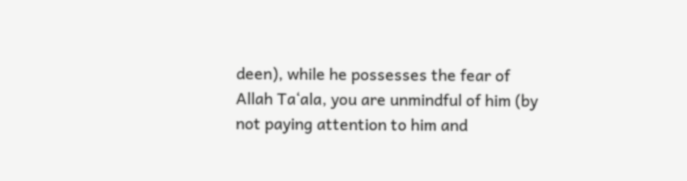deen), while he possesses the fear of Allah Ta‘ala, you are unmindful of him (by not paying attention to him and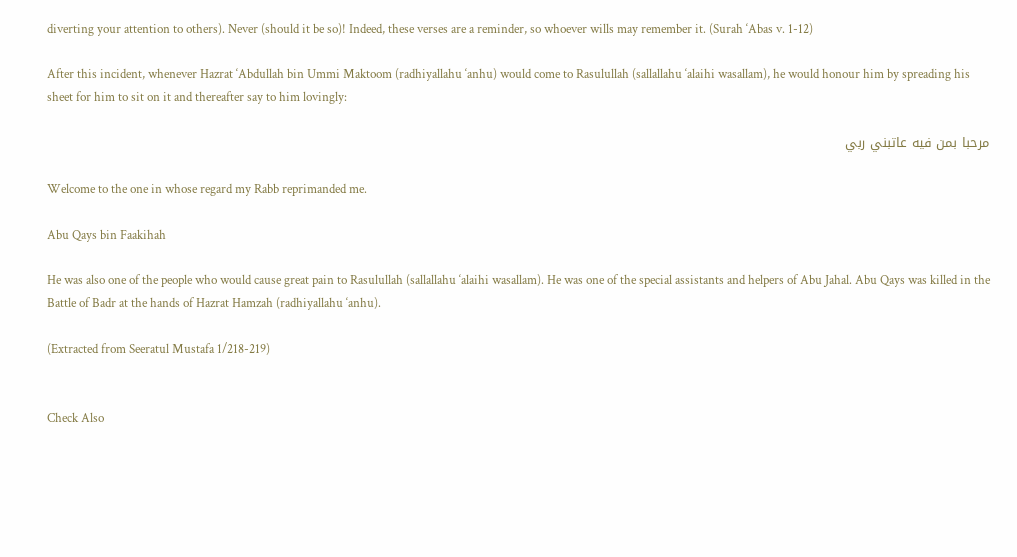diverting your attention to others). Never (should it be so)! Indeed, these verses are a reminder, so whoever wills may remember it. (Surah ‘Abas v. 1-12)

After this incident, whenever Hazrat ‘Abdullah bin Ummi Maktoom (radhiyallahu ‘anhu) would come to Rasulullah (sallallahu ‘alaihi wasallam), he would honour him by spreading his sheet for him to sit on it and thereafter say to him lovingly:

مرحبا بمن فيه عاتبني ربي

Welcome to the one in whose regard my Rabb reprimanded me.

Abu Qays bin Faakihah

He was also one of the people who would cause great pain to Rasulullah (sallallahu ‘alaihi wasallam). He was one of the special assistants and helpers of Abu Jahal. Abu Qays was killed in the Battle of Badr at the hands of Hazrat Hamzah (radhiyallahu ‘anhu).

(Extracted from Seeratul Mustafa 1/218-219)


Check Also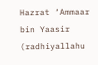Hazrat ‘Ammaar bin Yaasir (radhiyallahu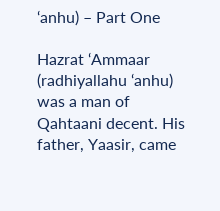‘anhu) – Part One

Hazrat ‘Ammaar (radhiyallahu ‘anhu) was a man of Qahtaani decent. His father, Yaasir, came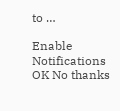to …

Enable Notifications    OK No thanks